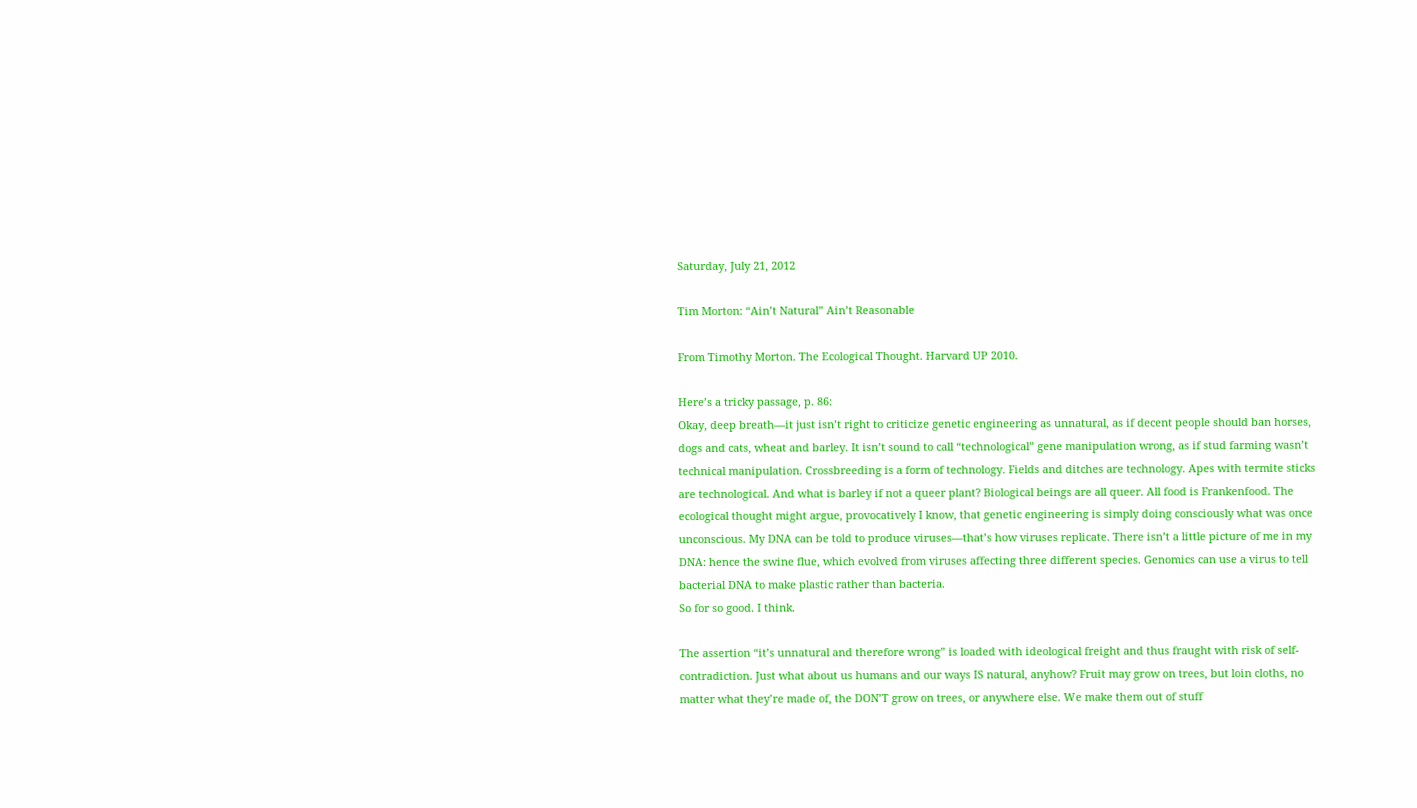Saturday, July 21, 2012

Tim Morton: “Ain’t Natural” Ain’t Reasonable

From Timothy Morton. The Ecological Thought. Harvard UP 2010.

Here’s a tricky passage, p. 86:
Okay, deep breath—it just isn’t right to criticize genetic engineering as unnatural, as if decent people should ban horses, dogs and cats, wheat and barley. It isn’t sound to call “technological” gene manipulation wrong, as if stud farming wasn’t technical manipulation. Crossbreeding is a form of technology. Fields and ditches are technology. Apes with termite sticks are technological. And what is barley if not a queer plant? Biological beings are all queer. All food is Frankenfood. The ecological thought might argue, provocatively I know, that genetic engineering is simply doing consciously what was once unconscious. My DNA can be told to produce viruses—that’s how viruses replicate. There isn’t a little picture of me in my DNA: hence the swine flue, which evolved from viruses affecting three different species. Genomics can use a virus to tell bacterial DNA to make plastic rather than bacteria.
So for so good. I think.

The assertion “it’s unnatural and therefore wrong” is loaded with ideological freight and thus fraught with risk of self-contradiction. Just what about us humans and our ways IS natural, anyhow? Fruit may grow on trees, but loin cloths, no matter what they’re made of, the DON’T grow on trees, or anywhere else. We make them out of stuff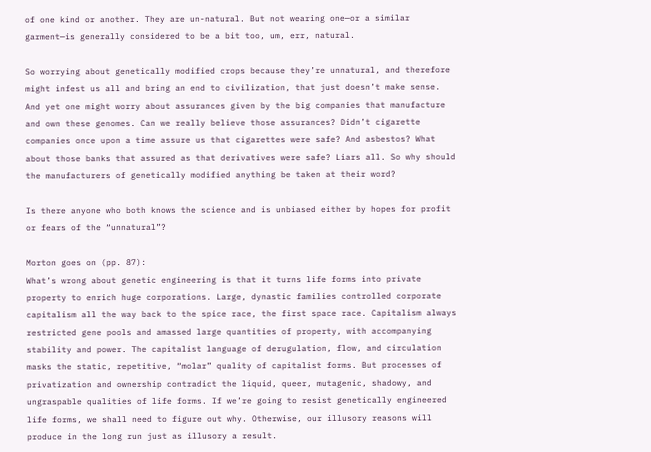of one kind or another. They are un-natural. But not wearing one—or a similar garment—is generally considered to be a bit too, um, err, natural.

So worrying about genetically modified crops because they’re unnatural, and therefore might infest us all and bring an end to civilization, that just doesn’t make sense. And yet one might worry about assurances given by the big companies that manufacture and own these genomes. Can we really believe those assurances? Didn’t cigarette companies once upon a time assure us that cigarettes were safe? And asbestos? What about those banks that assured as that derivatives were safe? Liars all. So why should the manufacturers of genetically modified anything be taken at their word?

Is there anyone who both knows the science and is unbiased either by hopes for profit or fears of the “unnatural”?

Morton goes on (pp. 87):
What’s wrong about genetic engineering is that it turns life forms into private property to enrich huge corporations. Large, dynastic families controlled corporate capitalism all the way back to the spice race, the first space race. Capitalism always restricted gene pools and amassed large quantities of property, with accompanying stability and power. The capitalist language of derugulation, flow, and circulation masks the static, repetitive, “molar” quality of capitalist forms. But processes of privatization and ownership contradict the liquid, queer, mutagenic, shadowy, and ungraspable qualities of life forms. If we’re going to resist genetically engineered life forms, we shall need to figure out why. Otherwise, our illusory reasons will produce in the long run just as illusory a result.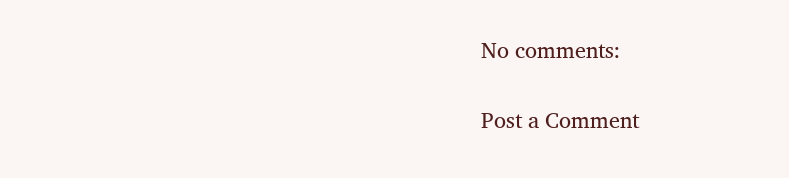No comments:

Post a Comment